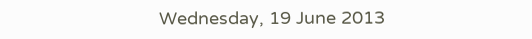Wednesday, 19 June 2013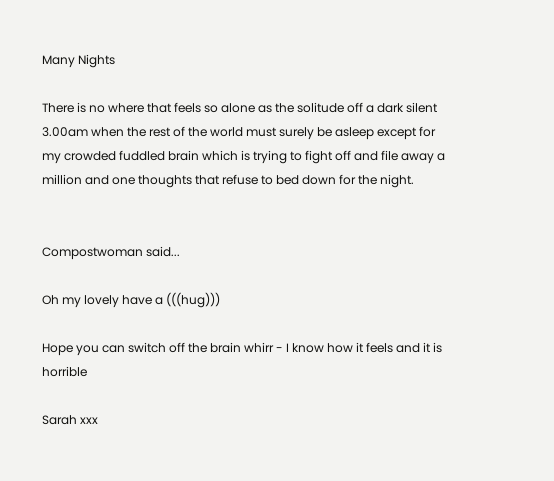Many Nights

There is no where that feels so alone as the solitude off a dark silent 3.00am when the rest of the world must surely be asleep except for my crowded fuddled brain which is trying to fight off and file away a million and one thoughts that refuse to bed down for the night.


Compostwoman said...

Oh my lovely have a (((hug)))

Hope you can switch off the brain whirr - I know how it feels and it is horrible

Sarah xxx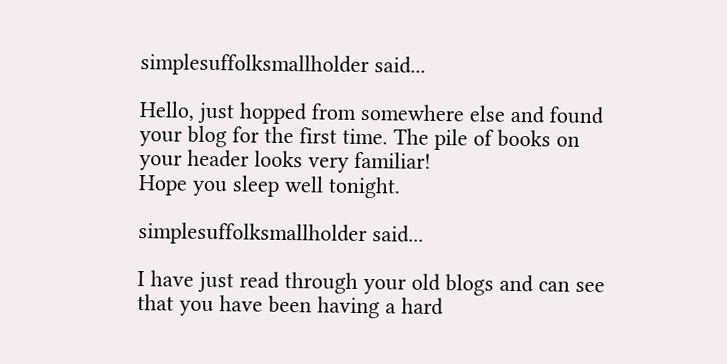simplesuffolksmallholder said...

Hello, just hopped from somewhere else and found your blog for the first time. The pile of books on your header looks very familiar!
Hope you sleep well tonight.

simplesuffolksmallholder said...

I have just read through your old blogs and can see that you have been having a hard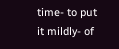time- to put it mildly- of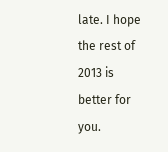late. I hope the rest of 2013 is better for you.